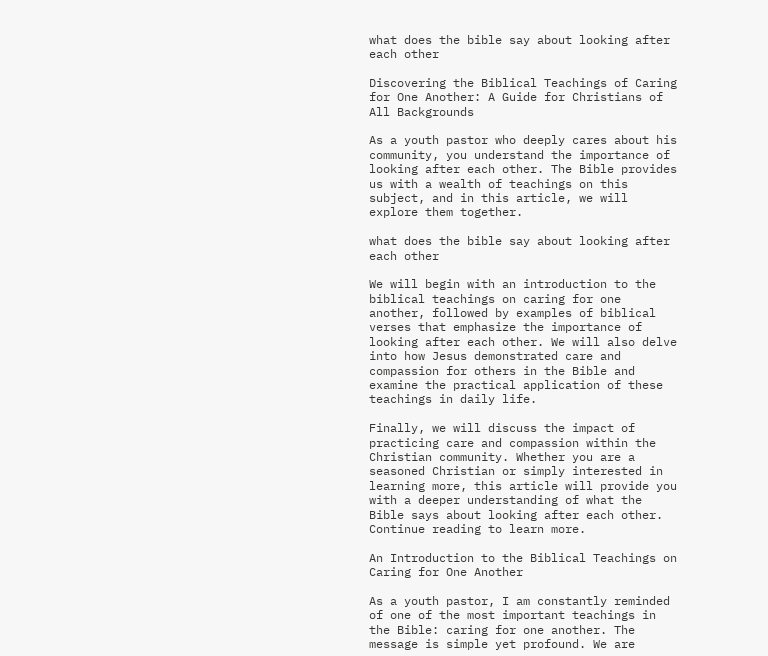what does the bible say about looking after each other

Discovering the Biblical Teachings of Caring for One Another: A Guide for Christians of All Backgrounds

As a youth pastor who deeply cares about his community, you understand the importance of looking after each other. The Bible provides us with a wealth of teachings on this subject, and in this article, we will explore them together.

what does the bible say about looking after each other

We will begin with an introduction to the biblical teachings on caring for one another, followed by examples of biblical verses that emphasize the importance of looking after each other. We will also delve into how Jesus demonstrated care and compassion for others in the Bible and examine the practical application of these teachings in daily life.

Finally, we will discuss the impact of practicing care and compassion within the Christian community. Whether you are a seasoned Christian or simply interested in learning more, this article will provide you with a deeper understanding of what the Bible says about looking after each other. Continue reading to learn more.

An Introduction to the Biblical Teachings on Caring for One Another

As a youth pastor, I am constantly reminded of one of the most important teachings in the Bible: caring for one another. The message is simple yet profound. We are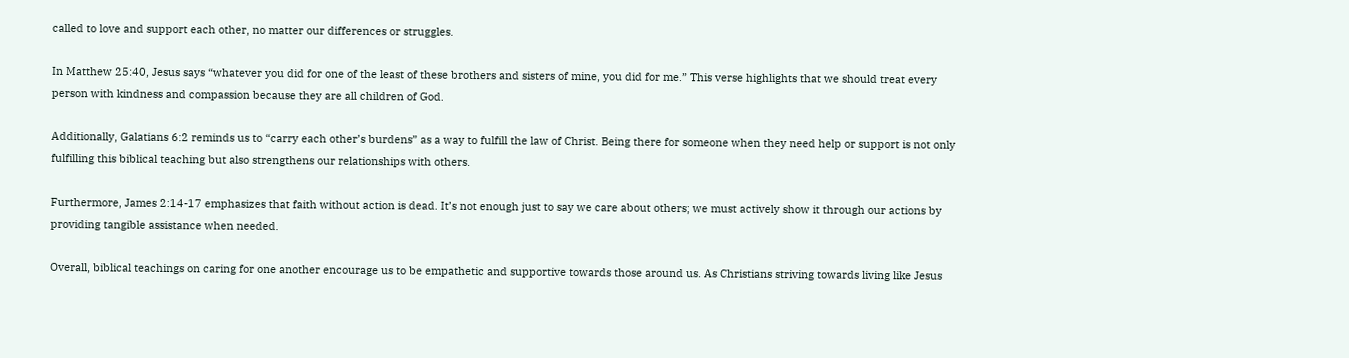called to love and support each other, no matter our differences or struggles.

In Matthew 25:40, Jesus says “whatever you did for one of the least of these brothers and sisters of mine, you did for me.” This verse highlights that we should treat every person with kindness and compassion because they are all children of God.

Additionally, Galatians 6:2 reminds us to “carry each other’s burdens” as a way to fulfill the law of Christ. Being there for someone when they need help or support is not only fulfilling this biblical teaching but also strengthens our relationships with others.

Furthermore, James 2:14-17 emphasizes that faith without action is dead. It’s not enough just to say we care about others; we must actively show it through our actions by providing tangible assistance when needed.

Overall, biblical teachings on caring for one another encourage us to be empathetic and supportive towards those around us. As Christians striving towards living like Jesus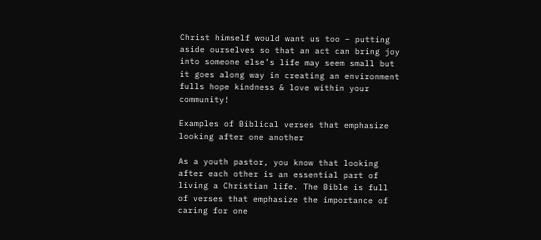Christ himself would want us too – putting aside ourselves so that an act can bring joy into someone else’s life may seem small but it goes along way in creating an environment fulls hope kindness & love within your community!

Examples of Biblical verses that emphasize looking after one another

As a youth pastor, you know that looking after each other is an essential part of living a Christian life. The Bible is full of verses that emphasize the importance of caring for one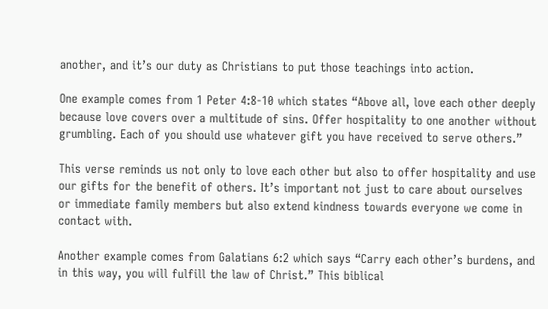another, and it’s our duty as Christians to put those teachings into action.

One example comes from 1 Peter 4:8-10 which states “Above all, love each other deeply because love covers over a multitude of sins. Offer hospitality to one another without grumbling. Each of you should use whatever gift you have received to serve others.”

This verse reminds us not only to love each other but also to offer hospitality and use our gifts for the benefit of others. It’s important not just to care about ourselves or immediate family members but also extend kindness towards everyone we come in contact with.

Another example comes from Galatians 6:2 which says “Carry each other’s burdens, and in this way, you will fulfill the law of Christ.” This biblical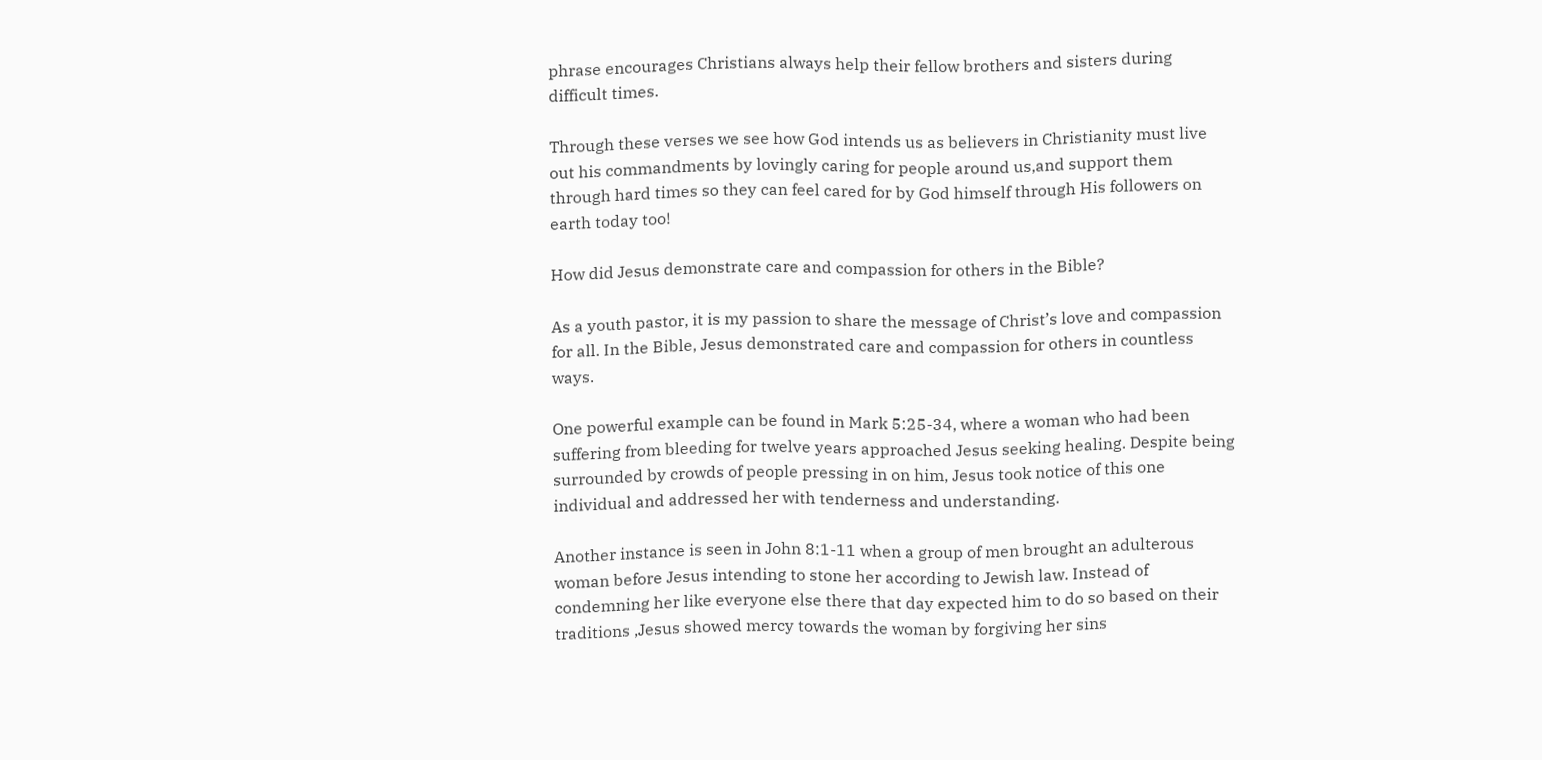phrase encourages Christians always help their fellow brothers and sisters during difficult times.

Through these verses we see how God intends us as believers in Christianity must live out his commandments by lovingly caring for people around us,and support them through hard times so they can feel cared for by God himself through His followers on earth today too!

How did Jesus demonstrate care and compassion for others in the Bible?

As a youth pastor, it is my passion to share the message of Christ’s love and compassion for all. In the Bible, Jesus demonstrated care and compassion for others in countless ways.

One powerful example can be found in Mark 5:25-34, where a woman who had been suffering from bleeding for twelve years approached Jesus seeking healing. Despite being surrounded by crowds of people pressing in on him, Jesus took notice of this one individual and addressed her with tenderness and understanding.

Another instance is seen in John 8:1-11 when a group of men brought an adulterous woman before Jesus intending to stone her according to Jewish law. Instead of condemning her like everyone else there that day expected him to do so based on their traditions ,Jesus showed mercy towards the woman by forgiving her sins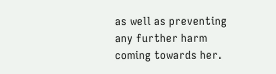as well as preventing any further harm coming towards her.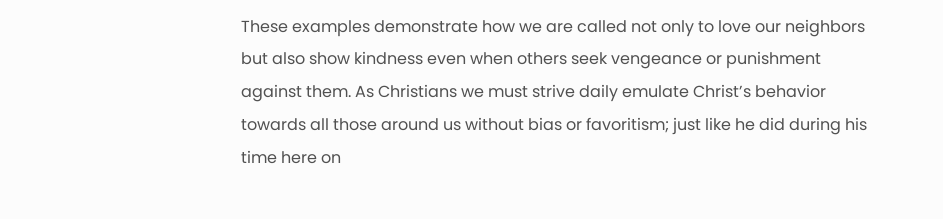These examples demonstrate how we are called not only to love our neighbors but also show kindness even when others seek vengeance or punishment against them. As Christians we must strive daily emulate Christ’s behavior towards all those around us without bias or favoritism; just like he did during his time here on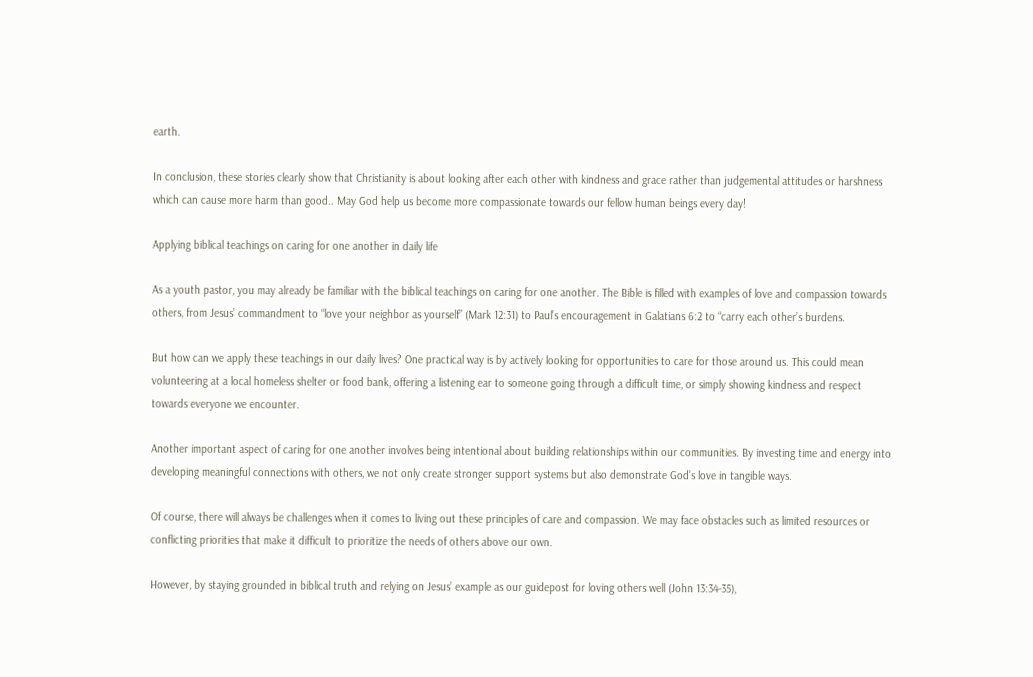earth.

In conclusion, these stories clearly show that Christianity is about looking after each other with kindness and grace rather than judgemental attitudes or harshness which can cause more harm than good.. May God help us become more compassionate towards our fellow human beings every day!

Applying biblical teachings on caring for one another in daily life

As a youth pastor, you may already be familiar with the biblical teachings on caring for one another. The Bible is filled with examples of love and compassion towards others, from Jesus’ commandment to “love your neighbor as yourself” (Mark 12:31) to Paul’s encouragement in Galatians 6:2 to “carry each other’s burdens.

But how can we apply these teachings in our daily lives? One practical way is by actively looking for opportunities to care for those around us. This could mean volunteering at a local homeless shelter or food bank, offering a listening ear to someone going through a difficult time, or simply showing kindness and respect towards everyone we encounter.

Another important aspect of caring for one another involves being intentional about building relationships within our communities. By investing time and energy into developing meaningful connections with others, we not only create stronger support systems but also demonstrate God’s love in tangible ways.

Of course, there will always be challenges when it comes to living out these principles of care and compassion. We may face obstacles such as limited resources or conflicting priorities that make it difficult to prioritize the needs of others above our own.

However, by staying grounded in biblical truth and relying on Jesus’ example as our guidepost for loving others well (John 13:34-35),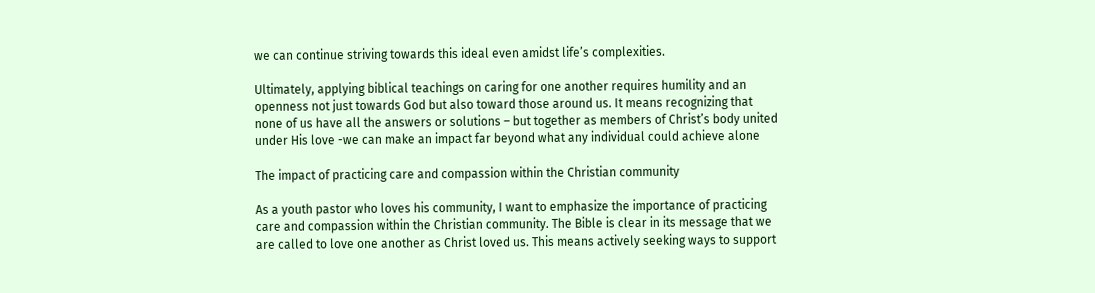we can continue striving towards this ideal even amidst life’s complexities.

Ultimately, applying biblical teachings on caring for one another requires humility and an openness not just towards God but also toward those around us. It means recognizing that none of us have all the answers or solutions – but together as members of Christ’s body united under His love -we can make an impact far beyond what any individual could achieve alone

The impact of practicing care and compassion within the Christian community

As a youth pastor who loves his community, I want to emphasize the importance of practicing care and compassion within the Christian community. The Bible is clear in its message that we are called to love one another as Christ loved us. This means actively seeking ways to support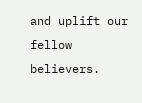and uplift our fellow believers.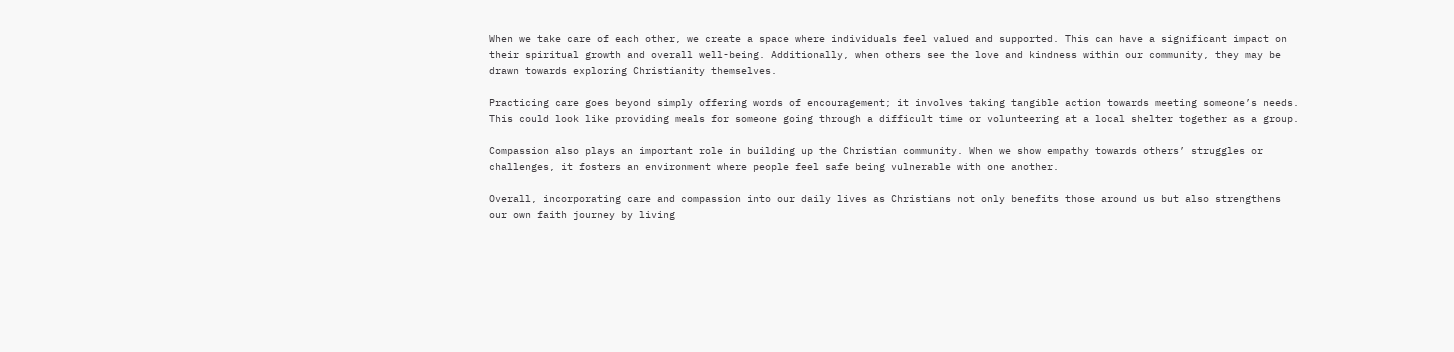When we take care of each other, we create a space where individuals feel valued and supported. This can have a significant impact on their spiritual growth and overall well-being. Additionally, when others see the love and kindness within our community, they may be drawn towards exploring Christianity themselves.

Practicing care goes beyond simply offering words of encouragement; it involves taking tangible action towards meeting someone’s needs. This could look like providing meals for someone going through a difficult time or volunteering at a local shelter together as a group.

Compassion also plays an important role in building up the Christian community. When we show empathy towards others’ struggles or challenges, it fosters an environment where people feel safe being vulnerable with one another.

Overall, incorporating care and compassion into our daily lives as Christians not only benefits those around us but also strengthens our own faith journey by living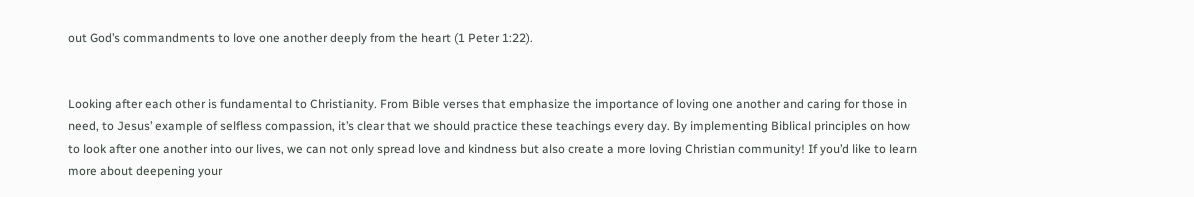out God’s commandments to love one another deeply from the heart (1 Peter 1:22).


Looking after each other is fundamental to Christianity. From Bible verses that emphasize the importance of loving one another and caring for those in need, to Jesus’ example of selfless compassion, it’s clear that we should practice these teachings every day. By implementing Biblical principles on how to look after one another into our lives, we can not only spread love and kindness but also create a more loving Christian community! If you’d like to learn more about deepening your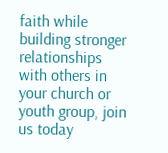faith while building stronger relationships with others in your church or youth group, join us today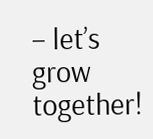– let’s grow together!